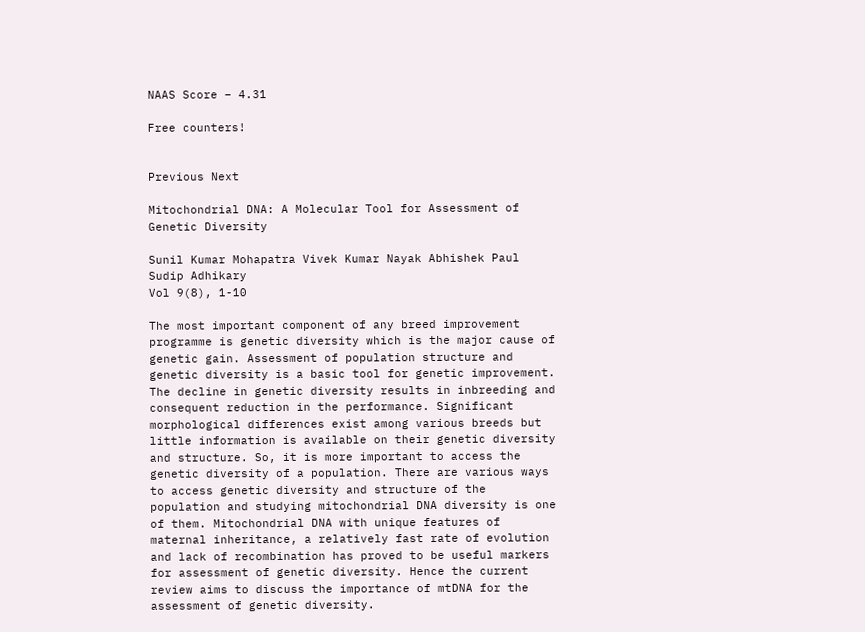NAAS Score – 4.31

Free counters!


Previous Next

Mitochondrial DNA: A Molecular Tool for Assessment of Genetic Diversity

Sunil Kumar Mohapatra Vivek Kumar Nayak Abhishek Paul Sudip Adhikary
Vol 9(8), 1-10

The most important component of any breed improvement programme is genetic diversity which is the major cause of genetic gain. Assessment of population structure and genetic diversity is a basic tool for genetic improvement. The decline in genetic diversity results in inbreeding and consequent reduction in the performance. Significant morphological differences exist among various breeds but little information is available on their genetic diversity and structure. So, it is more important to access the genetic diversity of a population. There are various ways to access genetic diversity and structure of the population and studying mitochondrial DNA diversity is one of them. Mitochondrial DNA with unique features of maternal inheritance, a relatively fast rate of evolution and lack of recombination has proved to be useful markers for assessment of genetic diversity. Hence the current review aims to discuss the importance of mtDNA for the assessment of genetic diversity.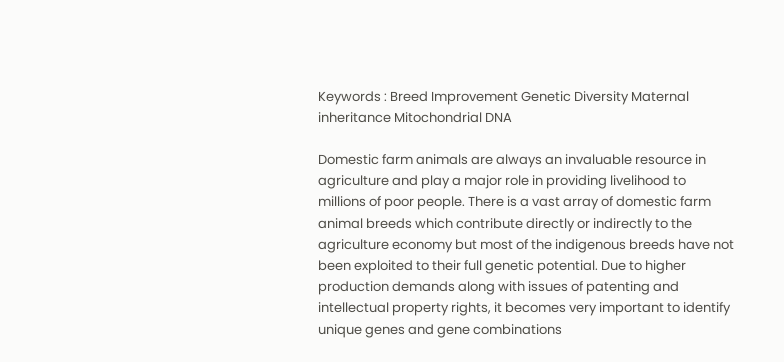Keywords : Breed Improvement Genetic Diversity Maternal inheritance Mitochondrial DNA

Domestic farm animals are always an invaluable resource in agriculture and play a major role in providing livelihood to millions of poor people. There is a vast array of domestic farm animal breeds which contribute directly or indirectly to the agriculture economy but most of the indigenous breeds have not been exploited to their full genetic potential. Due to higher production demands along with issues of patenting and intellectual property rights, it becomes very important to identify unique genes and gene combinations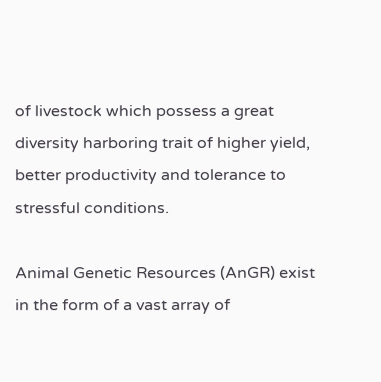of livestock which possess a great diversity harboring trait of higher yield, better productivity and tolerance to stressful conditions.

Animal Genetic Resources (AnGR) exist in the form of a vast array of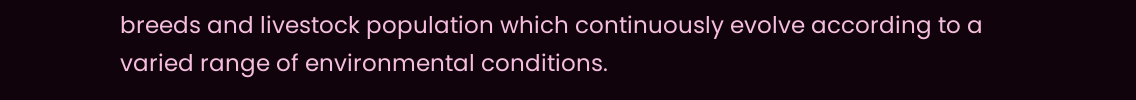breeds and livestock population which continuously evolve according to a varied range of environmental conditions.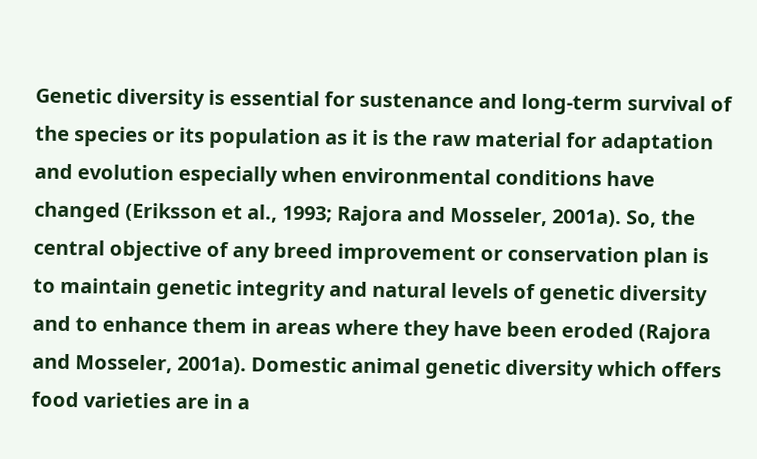Genetic diversity is essential for sustenance and long-term survival of the species or its population as it is the raw material for adaptation and evolution especially when environmental conditions have changed (Eriksson et al., 1993; Rajora and Mosseler, 2001a). So, the central objective of any breed improvement or conservation plan is to maintain genetic integrity and natural levels of genetic diversity and to enhance them in areas where they have been eroded (Rajora and Mosseler, 2001a). Domestic animal genetic diversity which offers food varieties are in a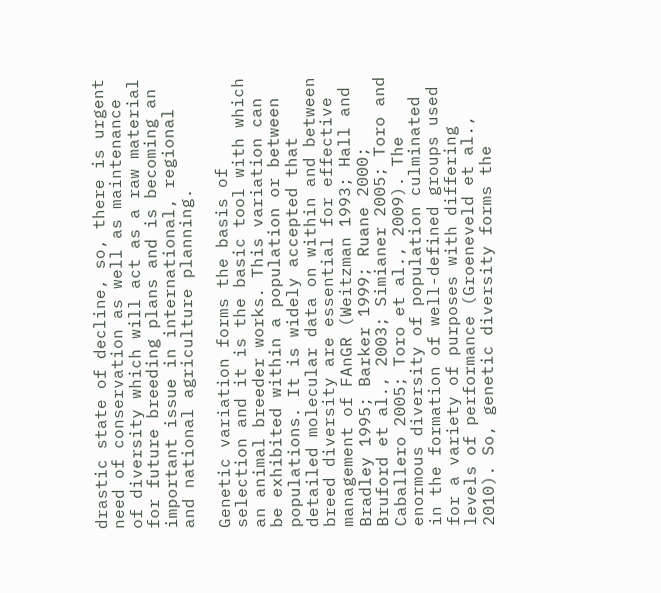drastic state of decline, so, there is urgent need of conservation as well as maintenance of diversity which will act as a raw material for future breeding plans and is becoming an important issue in international, regional and national agriculture planning.

Genetic variation forms the basis of selection and it is the basic tool with which an animal breeder works. This variation can be exhibited within a population or between populations. It is widely accepted that detailed molecular data on within and between breed diversity are essential for effective management of FAnGR (Weitzman 1993; Hall and Bradley 1995; Barker 1999; Ruane 2000; Bruford et al., 2003; Simianer 2005; Toro and Caballero 2005; Toro et al., 2009). The enormous diversity of population culminated in the formation of well-defined groups used for a variety of purposes with differing levels of performance (Groeneveld et al., 2010). So, genetic diversity forms the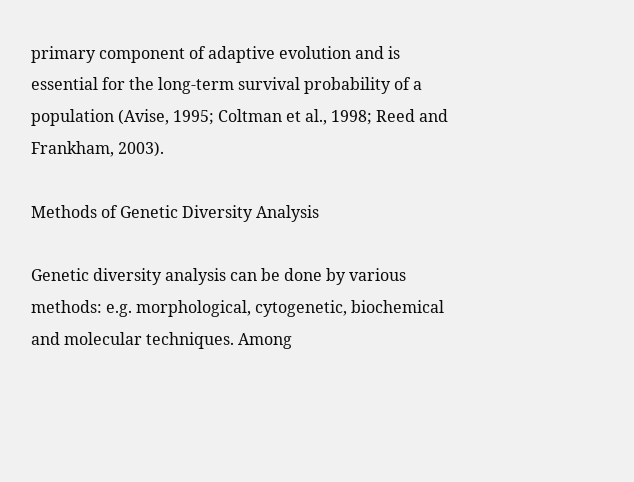primary component of adaptive evolution and is essential for the long-term survival probability of a population (Avise, 1995; Coltman et al., 1998; Reed and Frankham, 2003).

Methods of Genetic Diversity Analysis

Genetic diversity analysis can be done by various methods: e.g. morphological, cytogenetic, biochemical and molecular techniques. Among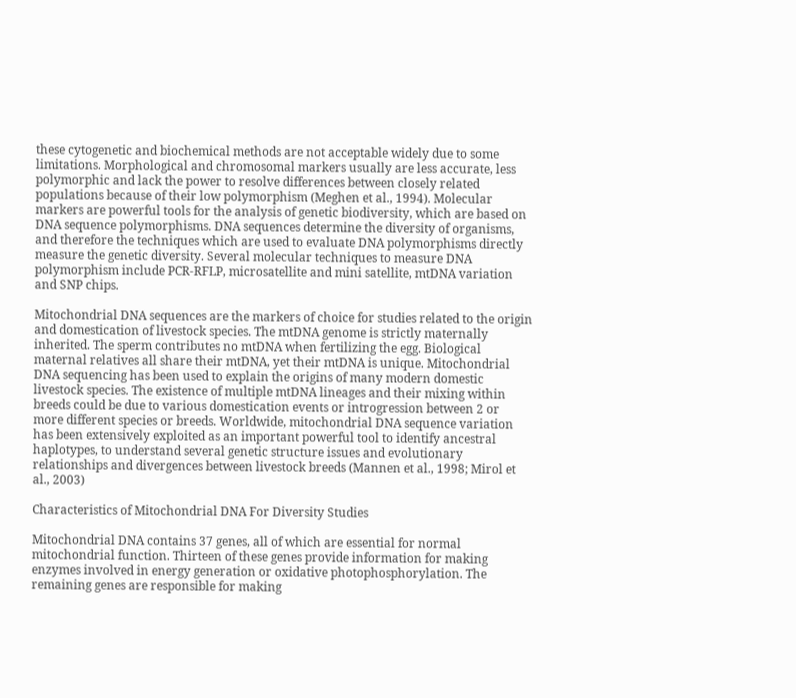these cytogenetic and biochemical methods are not acceptable widely due to some limitations. Morphological and chromosomal markers usually are less accurate, less polymorphic and lack the power to resolve differences between closely related populations because of their low polymorphism (Meghen et al., 1994). Molecular markers are powerful tools for the analysis of genetic biodiversity, which are based on DNA sequence polymorphisms. DNA sequences determine the diversity of organisms, and therefore the techniques which are used to evaluate DNA polymorphisms directly measure the genetic diversity. Several molecular techniques to measure DNA polymorphism include PCR-RFLP, microsatellite and mini satellite, mtDNA variation and SNP chips.

Mitochondrial DNA sequences are the markers of choice for studies related to the origin and domestication of livestock species. The mtDNA genome is strictly maternally inherited. The sperm contributes no mtDNA when fertilizing the egg. Biological maternal relatives all share their mtDNA, yet their mtDNA is unique. Mitochondrial DNA sequencing has been used to explain the origins of many modern domestic livestock species. The existence of multiple mtDNA lineages and their mixing within breeds could be due to various domestication events or introgression between 2 or more different species or breeds. Worldwide, mitochondrial DNA sequence variation has been extensively exploited as an important powerful tool to identify ancestral haplotypes, to understand several genetic structure issues and evolutionary relationships and divergences between livestock breeds (Mannen et al., 1998; Mirol et al., 2003)

Characteristics of Mitochondrial DNA For Diversity Studies

Mitochondrial DNA contains 37 genes, all of which are essential for normal mitochondrial function. Thirteen of these genes provide information for making enzymes involved in energy generation or oxidative photophosphorylation. The remaining genes are responsible for making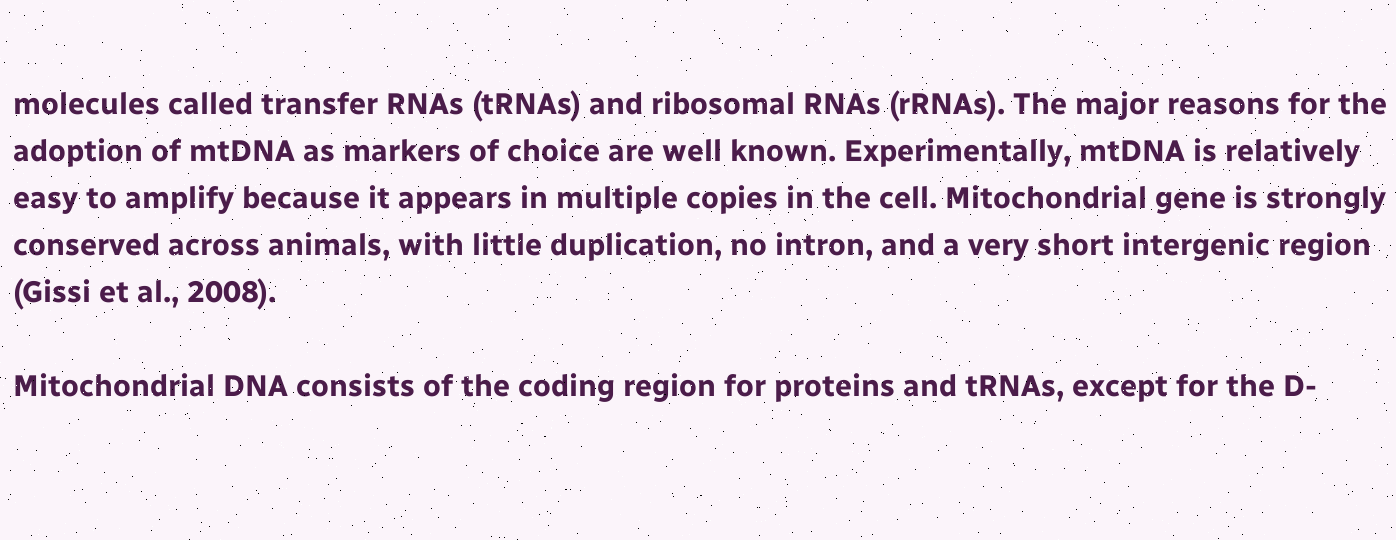molecules called transfer RNAs (tRNAs) and ribosomal RNAs (rRNAs). The major reasons for the adoption of mtDNA as markers of choice are well known. Experimentally, mtDNA is relatively easy to amplify because it appears in multiple copies in the cell. Mitochondrial gene is strongly conserved across animals, with little duplication, no intron, and a very short intergenic region (Gissi et al., 2008).

Mitochondrial DNA consists of the coding region for proteins and tRNAs, except for the D-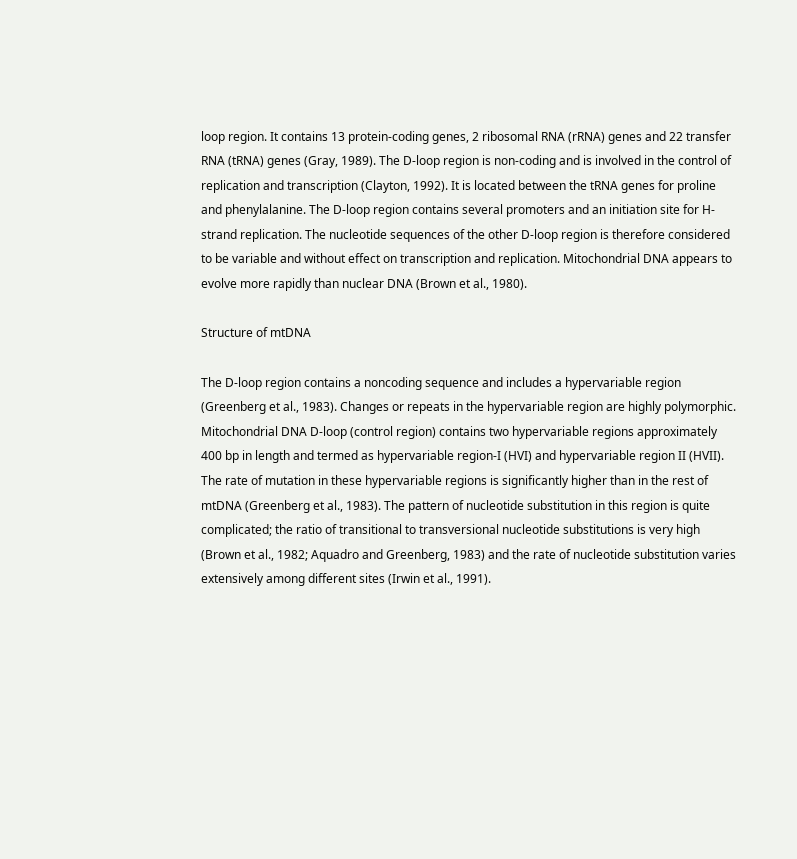loop region. It contains 13 protein-coding genes, 2 ribosomal RNA (rRNA) genes and 22 transfer RNA (tRNA) genes (Gray, 1989). The D-loop region is non-coding and is involved in the control of replication and transcription (Clayton, 1992). It is located between the tRNA genes for proline and phenylalanine. The D-loop region contains several promoters and an initiation site for H-strand replication. The nucleotide sequences of the other D-loop region is therefore considered to be variable and without effect on transcription and replication. Mitochondrial DNA appears to evolve more rapidly than nuclear DNA (Brown et al., 1980).

Structure of mtDNA

The D-loop region contains a noncoding sequence and includes a hypervariable region (Greenberg et al., 1983). Changes or repeats in the hypervariable region are highly polymorphic. Mitochondrial DNA D-loop (control region) contains two hypervariable regions approximately 400 bp in length and termed as hypervariable region-I (HVI) and hypervariable region II (HVII). The rate of mutation in these hypervariable regions is significantly higher than in the rest of mtDNA (Greenberg et al., 1983). The pattern of nucleotide substitution in this region is quite complicated; the ratio of transitional to transversional nucleotide substitutions is very high (Brown et al., 1982; Aquadro and Greenberg, 1983) and the rate of nucleotide substitution varies extensively among different sites (Irwin et al., 1991).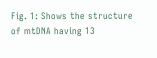Fig. 1: Shows the structure of mtDNA having 13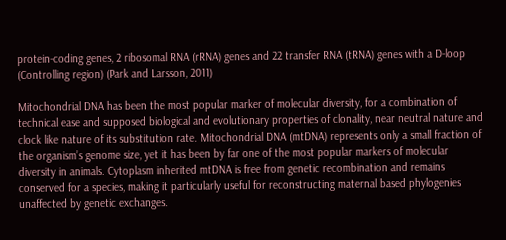protein-coding genes, 2 ribosomal RNA (rRNA) genes and 22 transfer RNA (tRNA) genes with a D-loop (Controlling region) (Park and Larsson, 2011)

Mitochondrial DNA has been the most popular marker of molecular diversity, for a combination of technical ease and supposed biological and evolutionary properties of clonality, near neutral nature and clock like nature of its substitution rate. Mitochondrial DNA (mtDNA) represents only a small fraction of the organism’s genome size, yet it has been by far one of the most popular markers of molecular diversity in animals. Cytoplasm inherited mtDNA is free from genetic recombination and remains conserved for a species, making it particularly useful for reconstructing maternal based phylogenies unaffected by genetic exchanges.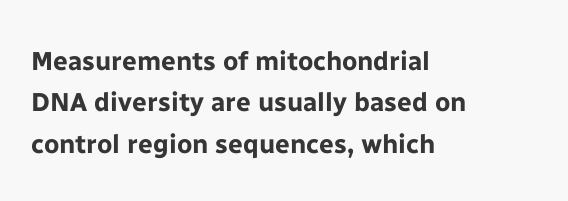Measurements of mitochondrial DNA diversity are usually based on control region sequences, which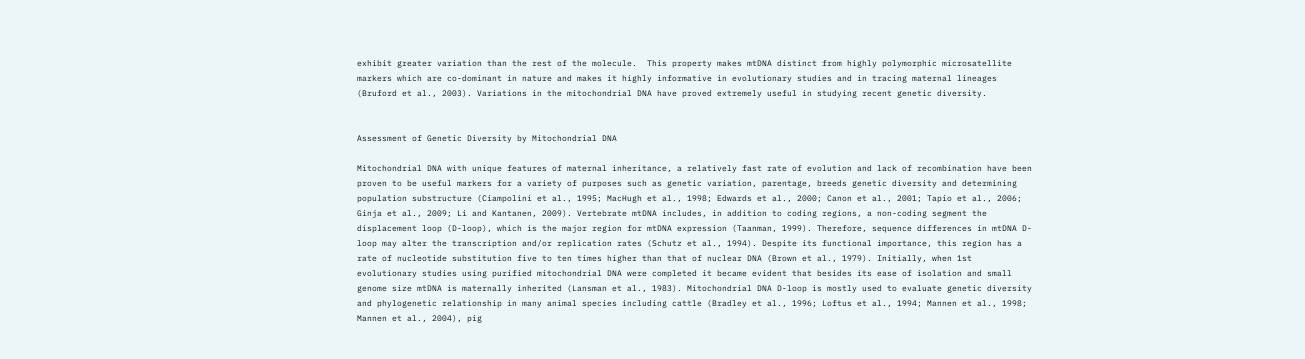exhibit greater variation than the rest of the molecule.  This property makes mtDNA distinct from highly polymorphic microsatellite markers which are co-dominant in nature and makes it highly informative in evolutionary studies and in tracing maternal lineages (Bruford et al., 2003). Variations in the mitochondrial DNA have proved extremely useful in studying recent genetic diversity.


Assessment of Genetic Diversity by Mitochondrial DNA

Mitochondrial DNA with unique features of maternal inheritance, a relatively fast rate of evolution and lack of recombination have been proven to be useful markers for a variety of purposes such as genetic variation, parentage, breeds genetic diversity and determining population substructure (Ciampolini et al., 1995; MacHugh et al., 1998; Edwards et al., 2000; Canon et al., 2001; Tapio et al., 2006; Ginja et al., 2009; Li and Kantanen, 2009). Vertebrate mtDNA includes, in addition to coding regions, a non-coding segment the displacement loop (D-loop), which is the major region for mtDNA expression (Taanman, 1999). Therefore, sequence differences in mtDNA D-loop may alter the transcription and/or replication rates (Schutz et al., 1994). Despite its functional importance, this region has a rate of nucleotide substitution five to ten times higher than that of nuclear DNA (Brown et al., 1979). Initially, when 1st evolutionary studies using purified mitochondrial DNA were completed it became evident that besides its ease of isolation and small genome size mtDNA is maternally inherited (Lansman et al., 1983). Mitochondrial DNA D-loop is mostly used to evaluate genetic diversity and phylogenetic relationship in many animal species including cattle (Bradley et al., 1996; Loftus et al., 1994; Mannen et al., 1998; Mannen et al., 2004), pig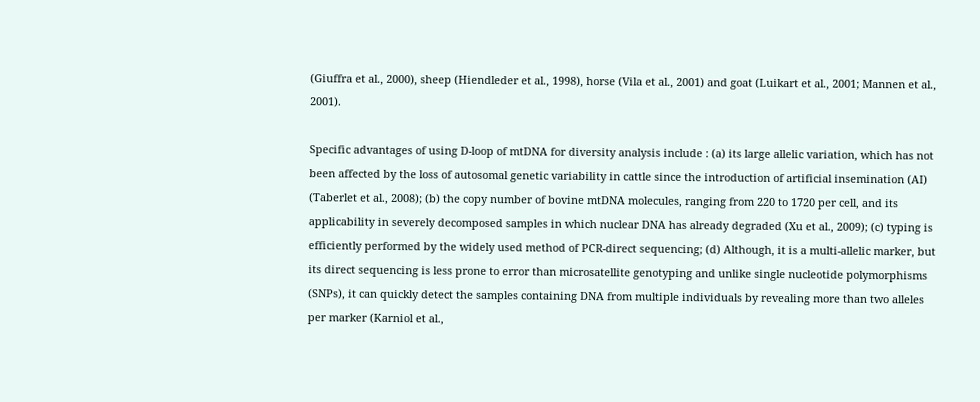(Giuffra et al., 2000), sheep (Hiendleder et al., 1998), horse (Vila et al., 2001) and goat (Luikart et al., 2001; Mannen et al., 2001).

Specific advantages of using D-loop of mtDNA for diversity analysis include : (a) its large allelic variation, which has not been affected by the loss of autosomal genetic variability in cattle since the introduction of artificial insemination (AI) (Taberlet et al., 2008); (b) the copy number of bovine mtDNA molecules, ranging from 220 to 1720 per cell, and its applicability in severely decomposed samples in which nuclear DNA has already degraded (Xu et al., 2009); (c) typing is efficiently performed by the widely used method of PCR-direct sequencing; (d) Although, it is a multi-allelic marker, but its direct sequencing is less prone to error than microsatellite genotyping and unlike single nucleotide polymorphisms (SNPs), it can quickly detect the samples containing DNA from multiple individuals by revealing more than two alleles per marker (Karniol et al.,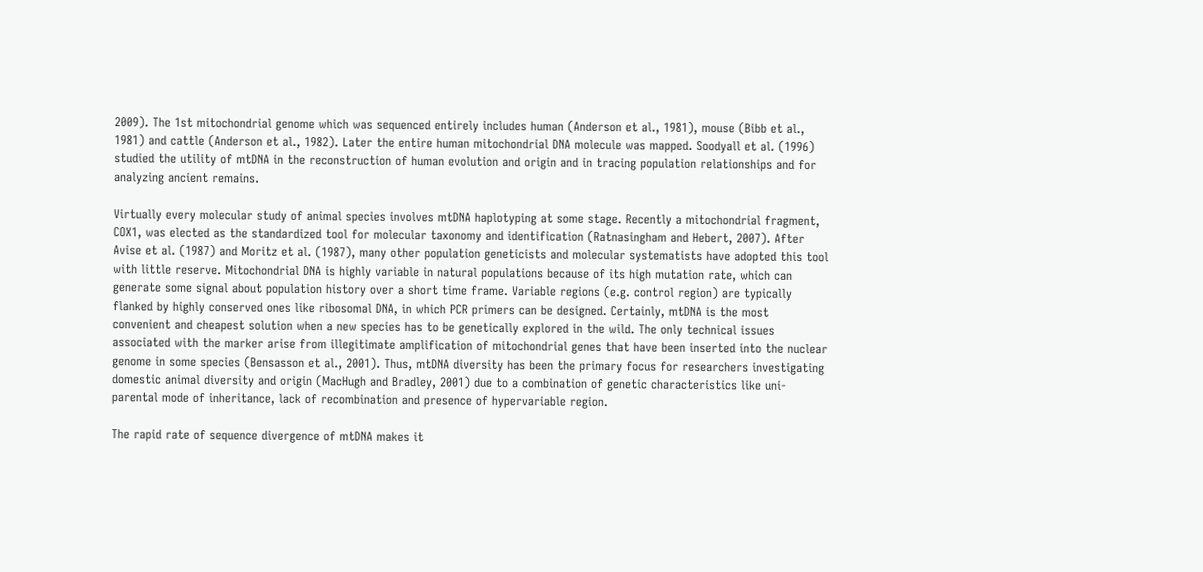2009). The 1st mitochondrial genome which was sequenced entirely includes human (Anderson et al., 1981), mouse (Bibb et al., 1981) and cattle (Anderson et al., 1982). Later the entire human mitochondrial DNA molecule was mapped. Soodyall et al. (1996) studied the utility of mtDNA in the reconstruction of human evolution and origin and in tracing population relationships and for analyzing ancient remains.

Virtually every molecular study of animal species involves mtDNA haplotyping at some stage. Recently a mitochondrial fragment, COX1, was elected as the standardized tool for molecular taxonomy and identification (Ratnasingham and Hebert, 2007). After Avise et al. (1987) and Moritz et al. (1987), many other population geneticists and molecular systematists have adopted this tool with little reserve. Mitochondrial DNA is highly variable in natural populations because of its high mutation rate, which can generate some signal about population history over a short time frame. Variable regions (e.g. control region) are typically flanked by highly conserved ones like ribosomal DNA, in which PCR primers can be designed. Certainly, mtDNA is the most convenient and cheapest solution when a new species has to be genetically explored in the wild. The only technical issues associated with the marker arise from illegitimate amplification of mitochondrial genes that have been inserted into the nuclear genome in some species (Bensasson et al., 2001). Thus, mtDNA diversity has been the primary focus for researchers investigating domestic animal diversity and origin (MacHugh and Bradley, 2001) due to a combination of genetic characteristics like uni-parental mode of inheritance, lack of recombination and presence of hypervariable region.

The rapid rate of sequence divergence of mtDNA makes it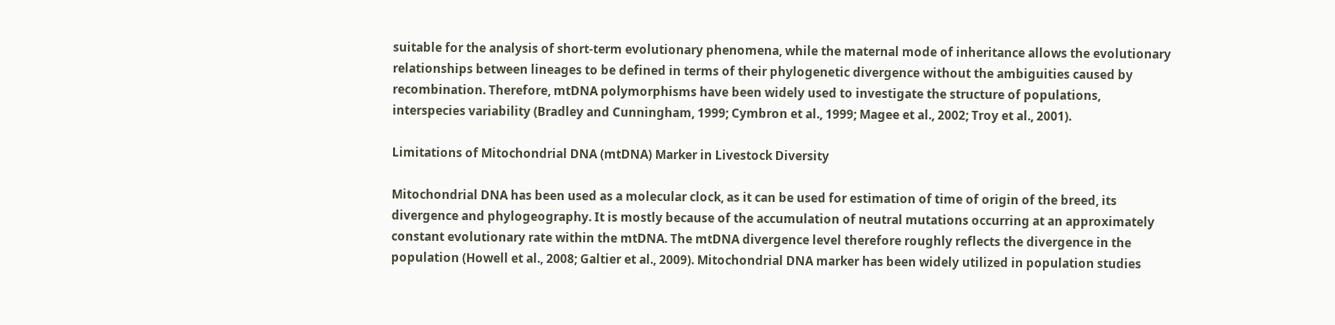suitable for the analysis of short-term evolutionary phenomena, while the maternal mode of inheritance allows the evolutionary relationships between lineages to be defined in terms of their phylogenetic divergence without the ambiguities caused by recombination. Therefore, mtDNA polymorphisms have been widely used to investigate the structure of populations, interspecies variability (Bradley and Cunningham, 1999; Cymbron et al., 1999; Magee et al., 2002; Troy et al., 2001).

Limitations of Mitochondrial DNA (mtDNA) Marker in Livestock Diversity

Mitochondrial DNA has been used as a molecular clock, as it can be used for estimation of time of origin of the breed, its divergence and phylogeography. It is mostly because of the accumulation of neutral mutations occurring at an approximately constant evolutionary rate within the mtDNA. The mtDNA divergence level therefore roughly reflects the divergence in the population (Howell et al., 2008; Galtier et al., 2009). Mitochondrial DNA marker has been widely utilized in population studies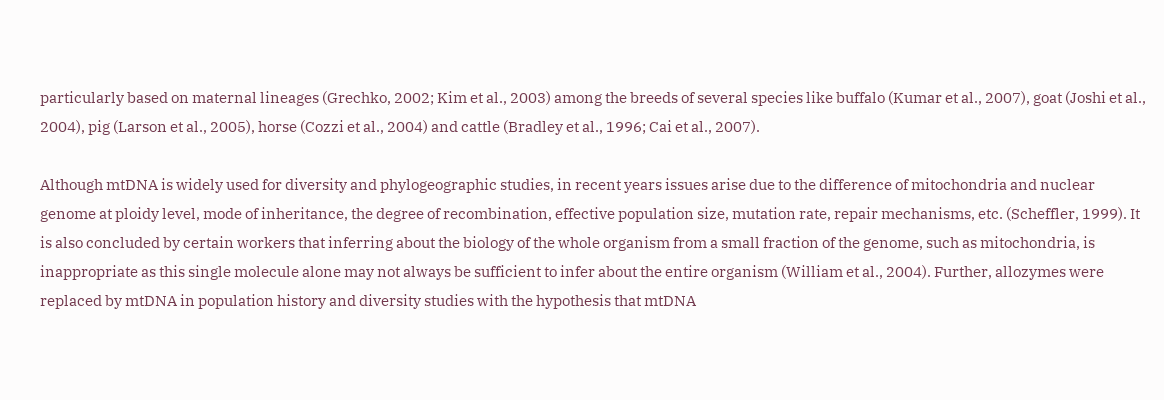particularly based on maternal lineages (Grechko, 2002; Kim et al., 2003) among the breeds of several species like buffalo (Kumar et al., 2007), goat (Joshi et al., 2004), pig (Larson et al., 2005), horse (Cozzi et al., 2004) and cattle (Bradley et al., 1996; Cai et al., 2007).

Although mtDNA is widely used for diversity and phylogeographic studies, in recent years issues arise due to the difference of mitochondria and nuclear genome at ploidy level, mode of inheritance, the degree of recombination, effective population size, mutation rate, repair mechanisms, etc. (Scheffler, 1999). It is also concluded by certain workers that inferring about the biology of the whole organism from a small fraction of the genome, such as mitochondria, is inappropriate as this single molecule alone may not always be sufficient to infer about the entire organism (William et al., 2004). Further, allozymes were replaced by mtDNA in population history and diversity studies with the hypothesis that mtDNA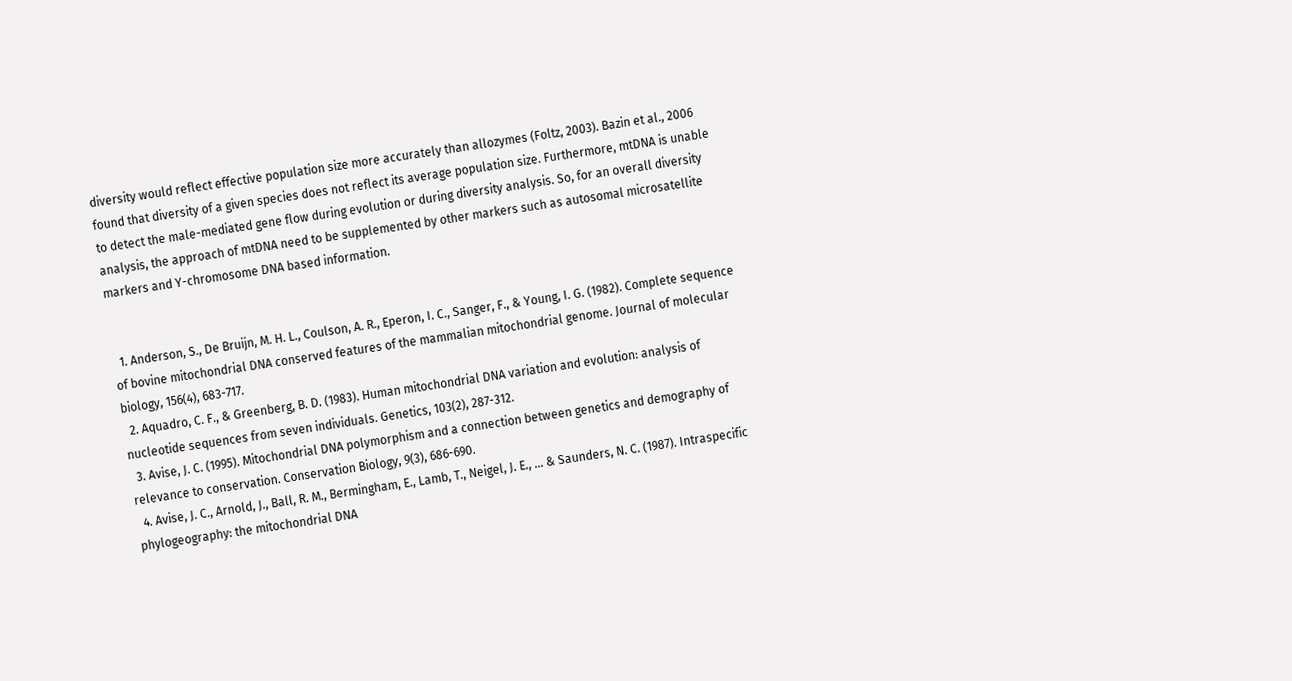diversity would reflect effective population size more accurately than allozymes (Foltz, 2003). Bazin et al., 2006 found that diversity of a given species does not reflect its average population size. Furthermore, mtDNA is unable to detect the male-mediated gene flow during evolution or during diversity analysis. So, for an overall diversity analysis, the approach of mtDNA need to be supplemented by other markers such as autosomal microsatellite markers and Y-chromosome DNA based information.


  1. Anderson, S., De Bruijn, M. H. L., Coulson, A. R., Eperon, I. C., Sanger, F., & Young, I. G. (1982). Complete sequence of bovine mitochondrial DNA conserved features of the mammalian mitochondrial genome. Journal of molecular biology, 156(4), 683-717.
  2. Aquadro, C. F., & Greenberg, B. D. (1983). Human mitochondrial DNA variation and evolution: analysis of nucleotide sequences from seven individuals. Genetics, 103(2), 287-312.
  3. Avise, J. C. (1995). Mitochondrial DNA polymorphism and a connection between genetics and demography of relevance to conservation. Conservation Biology, 9(3), 686-690.
  4. Avise, J. C., Arnold, J., Ball, R. M., Bermingham, E., Lamb, T., Neigel, J. E., … & Saunders, N. C. (1987). Intraspecific phylogeography: the mitochondrial DNA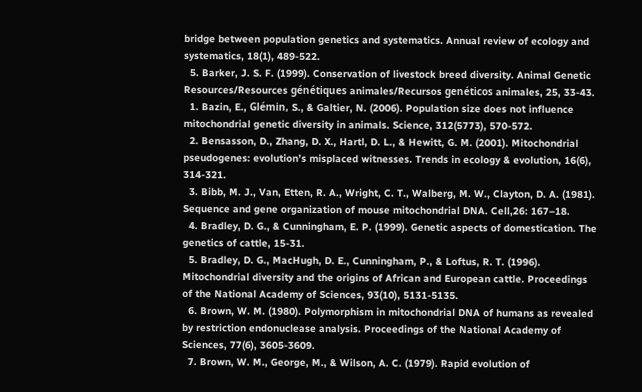bridge between population genetics and systematics. Annual review of ecology and systematics, 18(1), 489-522.
  5. Barker, J. S. F. (1999). Conservation of livestock breed diversity. Animal Genetic Resources/Resources génétiques animales/Recursos genéticos animales, 25, 33-43.
  1. Bazin, E., Glémin, S., & Galtier, N. (2006). Population size does not influence mitochondrial genetic diversity in animals. Science, 312(5773), 570-572.
  2. Bensasson, D., Zhang, D. X., Hartl, D. L., & Hewitt, G. M. (2001). Mitochondrial pseudogenes: evolution’s misplaced witnesses. Trends in ecology & evolution, 16(6), 314-321.
  3. Bibb, M. J., Van, Etten, R. A., Wright, C. T., Walberg, M. W., Clayton, D. A. (1981). Sequence and gene organization of mouse mitochondrial DNA. Cell,26: 167–18.
  4. Bradley, D. G., & Cunningham, E. P. (1999). Genetic aspects of domestication. The genetics of cattle, 15-31.
  5. Bradley, D. G., MacHugh, D. E., Cunningham, P., & Loftus, R. T. (1996). Mitochondrial diversity and the origins of African and European cattle. Proceedings of the National Academy of Sciences, 93(10), 5131-5135.
  6. Brown, W. M. (1980). Polymorphism in mitochondrial DNA of humans as revealed by restriction endonuclease analysis. Proceedings of the National Academy of Sciences, 77(6), 3605-3609.
  7. Brown, W. M., George, M., & Wilson, A. C. (1979). Rapid evolution of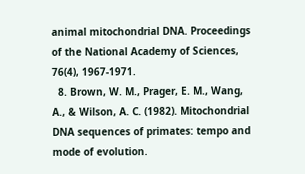animal mitochondrial DNA. Proceedings of the National Academy of Sciences, 76(4), 1967-1971.
  8. Brown, W. M., Prager, E. M., Wang, A., & Wilson, A. C. (1982). Mitochondrial DNA sequences of primates: tempo and mode of evolution.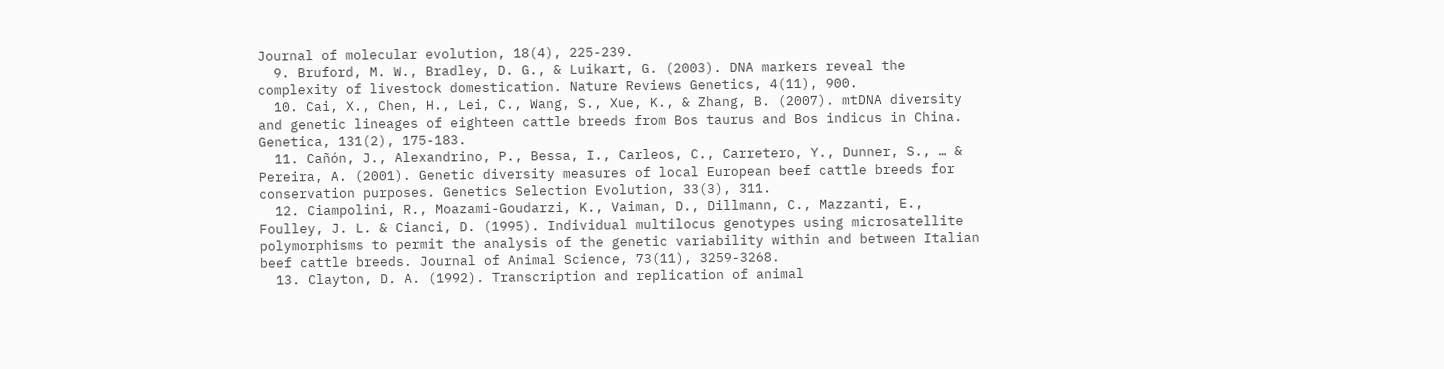Journal of molecular evolution, 18(4), 225-239.
  9. Bruford, M. W., Bradley, D. G., & Luikart, G. (2003). DNA markers reveal the complexity of livestock domestication. Nature Reviews Genetics, 4(11), 900.
  10. Cai, X., Chen, H., Lei, C., Wang, S., Xue, K., & Zhang, B. (2007). mtDNA diversity and genetic lineages of eighteen cattle breeds from Bos taurus and Bos indicus in China. Genetica, 131(2), 175-183.
  11. Cañón, J., Alexandrino, P., Bessa, I., Carleos, C., Carretero, Y., Dunner, S., … & Pereira, A. (2001). Genetic diversity measures of local European beef cattle breeds for conservation purposes. Genetics Selection Evolution, 33(3), 311.
  12. Ciampolini, R., Moazami-Goudarzi, K., Vaiman, D., Dillmann, C., Mazzanti, E., Foulley, J. L. & Cianci, D. (1995). Individual multilocus genotypes using microsatellite polymorphisms to permit the analysis of the genetic variability within and between Italian beef cattle breeds. Journal of Animal Science, 73(11), 3259-3268.
  13. Clayton, D. A. (1992). Transcription and replication of animal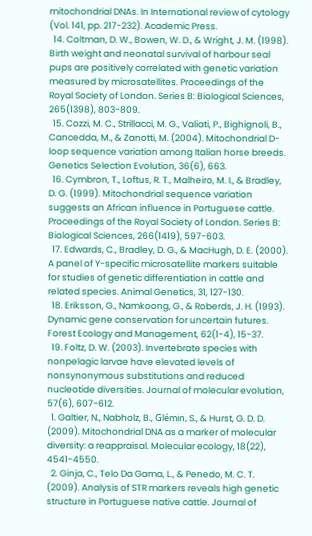mitochondrial DNAs. In International review of cytology (Vol. 141, pp. 217-232). Academic Press.
  14. Coltman, D. W., Bowen, W. D., & Wright, J. M. (1998). Birth weight and neonatal survival of harbour seal pups are positively correlated with genetic variation measured by microsatellites. Proceedings of the Royal Society of London. Series B: Biological Sciences, 265(1398), 803-809.
  15. Cozzi, M. C., Strillacci, M. G., Valiati, P., Bighignoli, B., Cancedda, M., & Zanotti, M. (2004). Mitochondrial D-loop sequence variation among Italian horse breeds. Genetics Selection Evolution, 36(6), 663.
  16. Cymbron, T., Loftus, R. T., Malheiro, M. I., & Bradley, D. G. (1999). Mitochondrial sequence variation suggests an African influence in Portuguese cattle. Proceedings of the Royal Society of London. Series B: Biological Sciences, 266(1419), 597-603.
  17. Edwards, C., Bradley, D. G., & MacHugh, D. E. (2000). A panel of Y-specific microsatellite markers suitable for studies of genetic differentiation in cattle and related species. Animal Genetics, 31, 127-130.
  18. Eriksson, G., Namkoong, G., & Roberds, J. H. (1993). Dynamic gene conservation for uncertain futures. Forest Ecology and Management, 62(1-4), 15-37.
  19. Foltz, D. W. (2003). Invertebrate species with nonpelagic larvae have elevated levels of nonsynonymous substitutions and reduced nucleotide diversities. Journal of molecular evolution, 57(6), 607-612.
  1. Galtier, N., Nabholz, B., Glémin, S., & Hurst, G. D. D. (2009). Mitochondrial DNA as a marker of molecular diversity: a reappraisal. Molecular ecology, 18(22), 4541-4550.
  2. Ginja, C., Telo Da Gama, L., & Penedo, M. C. T. (2009). Analysis of STR markers reveals high genetic structure in Portuguese native cattle. Journal of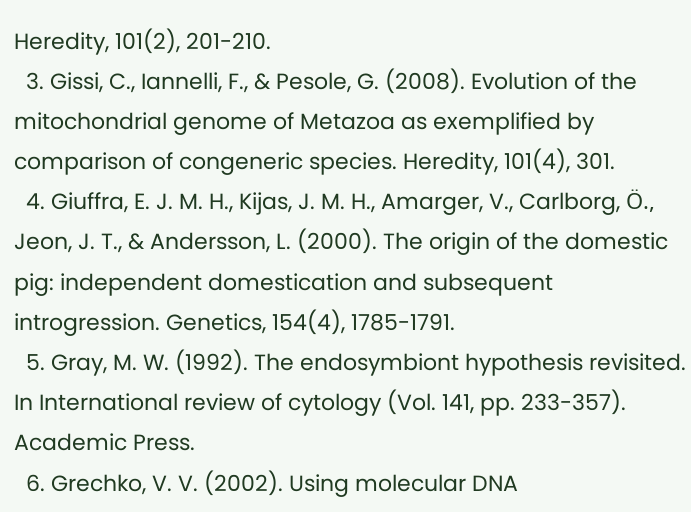Heredity, 101(2), 201-210.
  3. Gissi, C., Iannelli, F., & Pesole, G. (2008). Evolution of the mitochondrial genome of Metazoa as exemplified by comparison of congeneric species. Heredity, 101(4), 301.
  4. Giuffra, E. J. M. H., Kijas, J. M. H., Amarger, V., Carlborg, Ö., Jeon, J. T., & Andersson, L. (2000). The origin of the domestic pig: independent domestication and subsequent introgression. Genetics, 154(4), 1785-1791.
  5. Gray, M. W. (1992). The endosymbiont hypothesis revisited. In International review of cytology (Vol. 141, pp. 233-357). Academic Press.
  6. Grechko, V. V. (2002). Using molecular DNA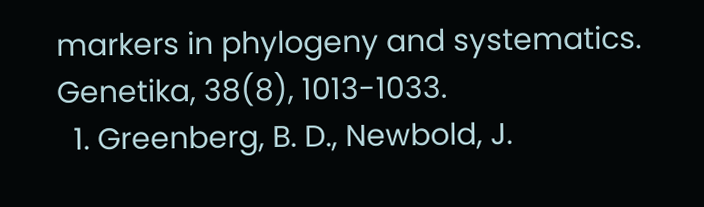markers in phylogeny and systematics. Genetika, 38(8), 1013-1033.
  1. Greenberg, B. D., Newbold, J.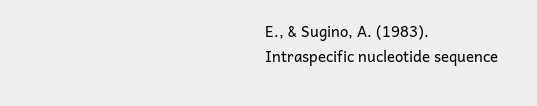E., & Sugino, A. (1983). Intraspecific nucleotide sequence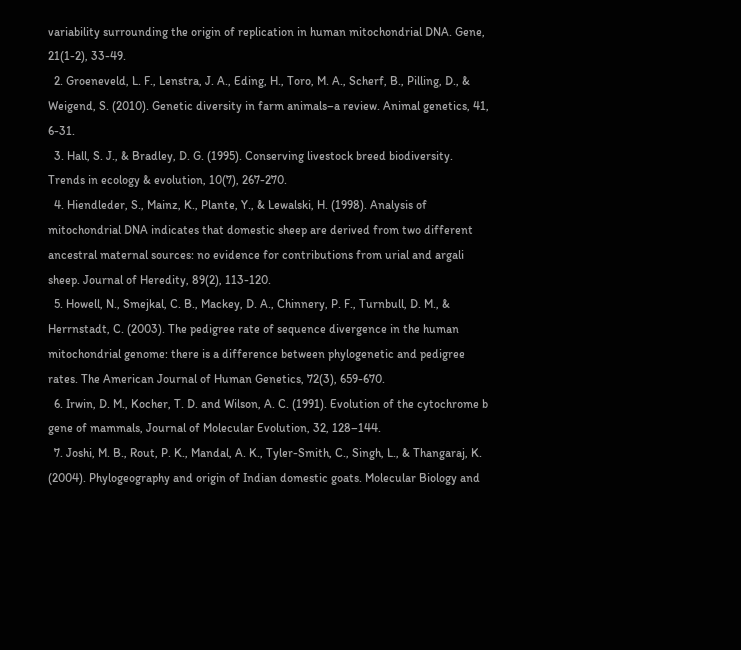variability surrounding the origin of replication in human mitochondrial DNA. Gene, 21(1-2), 33-49.
  2. Groeneveld, L. F., Lenstra, J. A., Eding, H., Toro, M. A., Scherf, B., Pilling, D., & Weigend, S. (2010). Genetic diversity in farm animals–a review. Animal genetics, 41, 6-31.
  3. Hall, S. J., & Bradley, D. G. (1995). Conserving livestock breed biodiversity. Trends in ecology & evolution, 10(7), 267-270.
  4. Hiendleder, S., Mainz, K., Plante, Y., & Lewalski, H. (1998). Analysis of mitochondrial DNA indicates that domestic sheep are derived from two different ancestral maternal sources: no evidence for contributions from urial and argali sheep. Journal of Heredity, 89(2), 113-120.
  5. Howell, N., Smejkal, C. B., Mackey, D. A., Chinnery, P. F., Turnbull, D. M., & Herrnstadt, C. (2003). The pedigree rate of sequence divergence in the human mitochondrial genome: there is a difference between phylogenetic and pedigree rates. The American Journal of Human Genetics, 72(3), 659-670.
  6. Irwin, D. M., Kocher, T. D. and Wilson, A. C. (1991). Evolution of the cytochrome b gene of mammals, Journal of Molecular Evolution, 32, 128–144.
  7. Joshi, M. B., Rout, P. K., Mandal, A. K., Tyler-Smith, C., Singh, L., & Thangaraj, K. (2004). Phylogeography and origin of Indian domestic goats. Molecular Biology and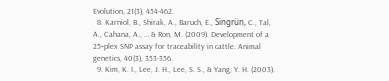Evolution, 21(3), 454-462.
  8. Karniol, B., Shirak, A., Baruch, E., Singrün, C., Tal, A., Cahana, A., … & Ron, M. (2009). Development of a 25‐plex SNP assay for traceability in cattle. Animal genetics, 40(3), 353-356.
  9. Kim, K. I., Lee, J. H., Lee, S. S., & Yang, Y. H. (2003).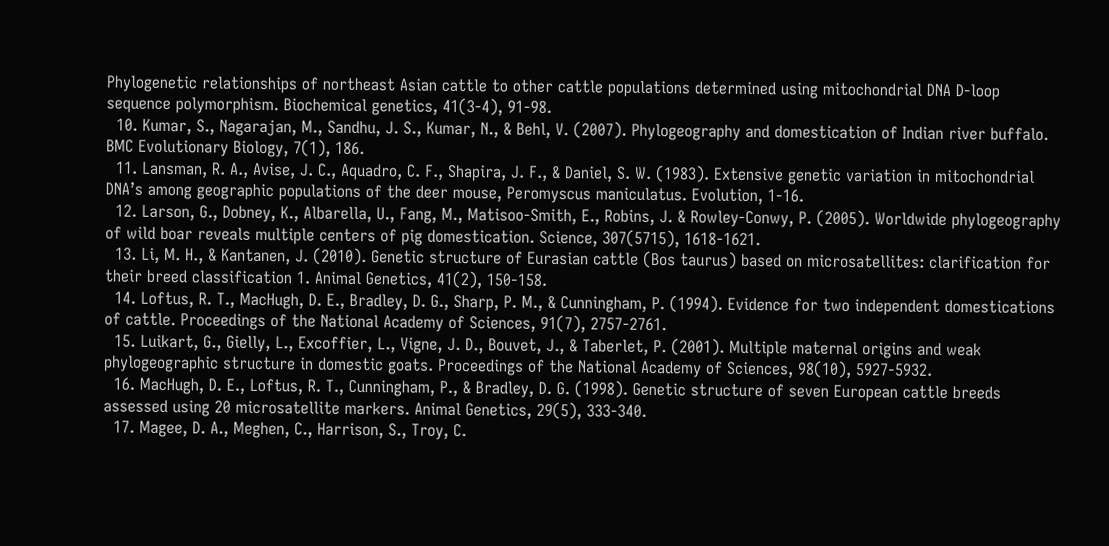Phylogenetic relationships of northeast Asian cattle to other cattle populations determined using mitochondrial DNA D-loop sequence polymorphism. Biochemical genetics, 41(3-4), 91-98.
  10. Kumar, S., Nagarajan, M., Sandhu, J. S., Kumar, N., & Behl, V. (2007). Phylogeography and domestication of Indian river buffalo. BMC Evolutionary Biology, 7(1), 186.
  11. Lansman, R. A., Avise, J. C., Aquadro, C. F., Shapira, J. F., & Daniel, S. W. (1983). Extensive genetic variation in mitochondrial DNA’s among geographic populations of the deer mouse, Peromyscus maniculatus. Evolution, 1-16.
  12. Larson, G., Dobney, K., Albarella, U., Fang, M., Matisoo-Smith, E., Robins, J. & Rowley-Conwy, P. (2005). Worldwide phylogeography of wild boar reveals multiple centers of pig domestication. Science, 307(5715), 1618-1621.
  13. Li, M. H., & Kantanen, J. (2010). Genetic structure of Eurasian cattle (Bos taurus) based on microsatellites: clarification for their breed classification 1. Animal Genetics, 41(2), 150-158.
  14. Loftus, R. T., MacHugh, D. E., Bradley, D. G., Sharp, P. M., & Cunningham, P. (1994). Evidence for two independent domestications of cattle. Proceedings of the National Academy of Sciences, 91(7), 2757-2761.
  15. Luikart, G., Gielly, L., Excoffier, L., Vigne, J. D., Bouvet, J., & Taberlet, P. (2001). Multiple maternal origins and weak phylogeographic structure in domestic goats. Proceedings of the National Academy of Sciences, 98(10), 5927-5932.
  16. MacHugh, D. E., Loftus, R. T., Cunningham, P., & Bradley, D. G. (1998). Genetic structure of seven European cattle breeds assessed using 20 microsatellite markers. Animal Genetics, 29(5), 333-340.
  17. Magee, D. A., Meghen, C., Harrison, S., Troy, C.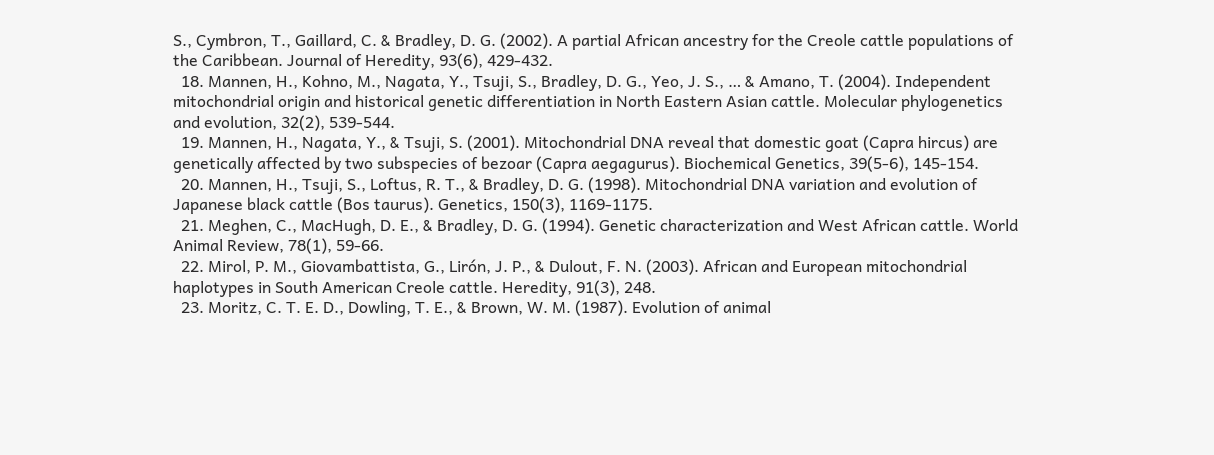S., Cymbron, T., Gaillard, C. & Bradley, D. G. (2002). A partial African ancestry for the Creole cattle populations of the Caribbean. Journal of Heredity, 93(6), 429-432.
  18. Mannen, H., Kohno, M., Nagata, Y., Tsuji, S., Bradley, D. G., Yeo, J. S., … & Amano, T. (2004). Independent mitochondrial origin and historical genetic differentiation in North Eastern Asian cattle. Molecular phylogenetics and evolution, 32(2), 539-544.
  19. Mannen, H., Nagata, Y., & Tsuji, S. (2001). Mitochondrial DNA reveal that domestic goat (Capra hircus) are genetically affected by two subspecies of bezoar (Capra aegagurus). Biochemical Genetics, 39(5-6), 145-154.
  20. Mannen, H., Tsuji, S., Loftus, R. T., & Bradley, D. G. (1998). Mitochondrial DNA variation and evolution of Japanese black cattle (Bos taurus). Genetics, 150(3), 1169-1175.
  21. Meghen, C., MacHugh, D. E., & Bradley, D. G. (1994). Genetic characterization and West African cattle. World Animal Review, 78(1), 59-66.
  22. Mirol, P. M., Giovambattista, G., Lirón, J. P., & Dulout, F. N. (2003). African and European mitochondrial haplotypes in South American Creole cattle. Heredity, 91(3), 248.
  23. Moritz, C. T. E. D., Dowling, T. E., & Brown, W. M. (1987). Evolution of animal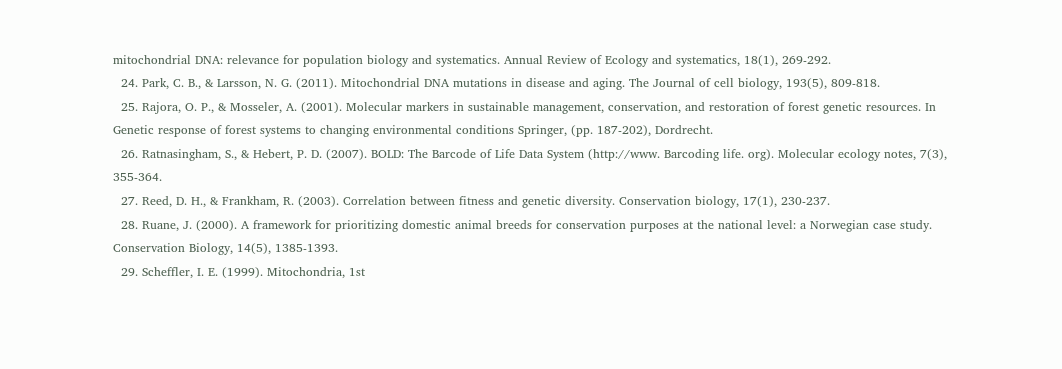mitochondrial DNA: relevance for population biology and systematics. Annual Review of Ecology and systematics, 18(1), 269-292.
  24. Park, C. B., & Larsson, N. G. (2011). Mitochondrial DNA mutations in disease and aging. The Journal of cell biology, 193(5), 809-818.
  25. Rajora, O. P., & Mosseler, A. (2001). Molecular markers in sustainable management, conservation, and restoration of forest genetic resources. In Genetic response of forest systems to changing environmental conditions Springer, (pp. 187-202), Dordrecht.
  26. Ratnasingham, S., & Hebert, P. D. (2007). BOLD: The Barcode of Life Data System (http://www. Barcoding life. org). Molecular ecology notes, 7(3), 355-364.
  27. Reed, D. H., & Frankham, R. (2003). Correlation between fitness and genetic diversity. Conservation biology, 17(1), 230-237.
  28. Ruane, J. (2000). A framework for prioritizing domestic animal breeds for conservation purposes at the national level: a Norwegian case study. Conservation Biology, 14(5), 1385-1393.
  29. Scheffler, I. E. (1999). Mitochondria, 1st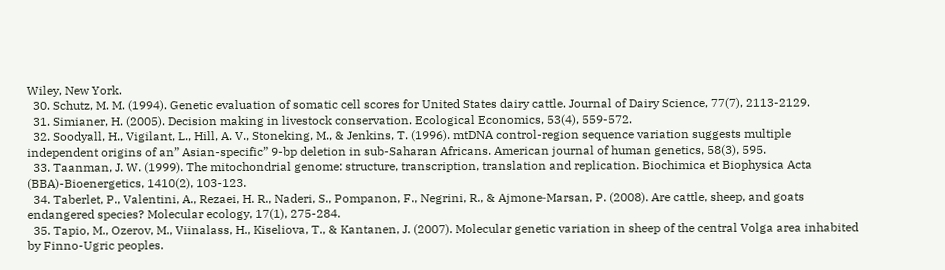Wiley, New York.
  30. Schutz, M. M. (1994). Genetic evaluation of somatic cell scores for United States dairy cattle. Journal of Dairy Science, 77(7), 2113-2129.
  31. Simianer, H. (2005). Decision making in livestock conservation. Ecological Economics, 53(4), 559-572.
  32. Soodyall, H., Vigilant, L., Hill, A. V., Stoneking, M., & Jenkins, T. (1996). mtDNA control-region sequence variation suggests multiple independent origins of an” Asian-specific” 9-bp deletion in sub-Saharan Africans. American journal of human genetics, 58(3), 595.
  33. Taanman, J. W. (1999). The mitochondrial genome: structure, transcription, translation and replication. Biochimica et Biophysica Acta (BBA)-Bioenergetics, 1410(2), 103-123.
  34. Taberlet, P., Valentini, A., Rezaei, H. R., Naderi, S., Pompanon, F., Negrini, R., & Ajmone‐Marsan, P. (2008). Are cattle, sheep, and goats endangered species? Molecular ecology, 17(1), 275-284.
  35. Tapio, M., Ozerov, M., Viinalass, H., Kiseliova, T., & Kantanen, J. (2007). Molecular genetic variation in sheep of the central Volga area inhabited by Finno-Ugric peoples.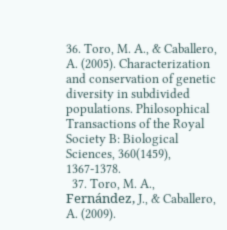36. Toro, M. A., & Caballero, A. (2005). Characterization and conservation of genetic diversity in subdivided populations. Philosophical Transactions of the Royal Society B: Biological Sciences, 360(1459), 1367-1378.
  37. Toro, M. A., Fernández, J., & Caballero, A. (2009).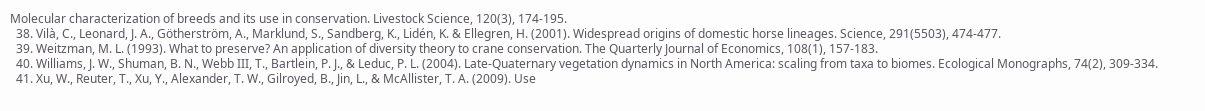Molecular characterization of breeds and its use in conservation. Livestock Science, 120(3), 174-195.
  38. Vilà, C., Leonard, J. A., Götherström, A., Marklund, S., Sandberg, K., Lidén, K. & Ellegren, H. (2001). Widespread origins of domestic horse lineages. Science, 291(5503), 474-477.
  39. Weitzman, M. L. (1993). What to preserve? An application of diversity theory to crane conservation. The Quarterly Journal of Economics, 108(1), 157-183.
  40. Williams, J. W., Shuman, B. N., Webb III, T., Bartlein, P. J., & Leduc, P. L. (2004). Late‐Quaternary vegetation dynamics in North America: scaling from taxa to biomes. Ecological Monographs, 74(2), 309-334.
  41. Xu, W., Reuter, T., Xu, Y., Alexander, T. W., Gilroyed, B., Jin, L., & McAllister, T. A. (2009). Use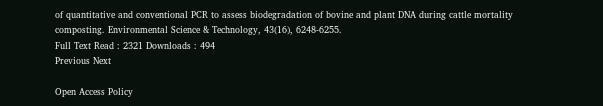of quantitative and conventional PCR to assess biodegradation of bovine and plant DNA during cattle mortality composting. Environmental Science & Technology, 43(16), 6248-6255.
Full Text Read : 2321 Downloads : 494
Previous Next

Open Access Policy